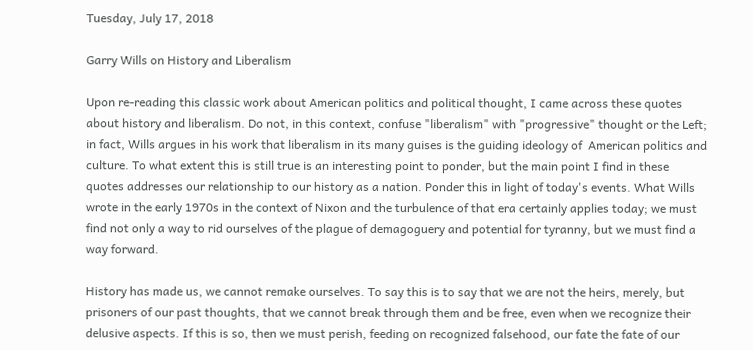Tuesday, July 17, 2018

Garry Wills on History and Liberalism

Upon re-reading this classic work about American politics and political thought, I came across these quotes about history and liberalism. Do not, in this context, confuse "liberalism" with "progressive" thought or the Left; in fact, Wills argues in his work that liberalism in its many guises is the guiding ideology of  American politics and culture. To what extent this is still true is an interesting point to ponder, but the main point I find in these quotes addresses our relationship to our history as a nation. Ponder this in light of today's events. What Wills wrote in the early 1970s in the context of Nixon and the turbulence of that era certainly applies today; we must find not only a way to rid ourselves of the plague of demagoguery and potential for tyranny, but we must find a way forward.

History has made us, we cannot remake ourselves. To say this is to say that we are not the heirs, merely, but prisoners of our past thoughts, that we cannot break through them and be free, even when we recognize their delusive aspects. If this is so, then we must perish, feeding on recognized falsehood, our fate the fate of our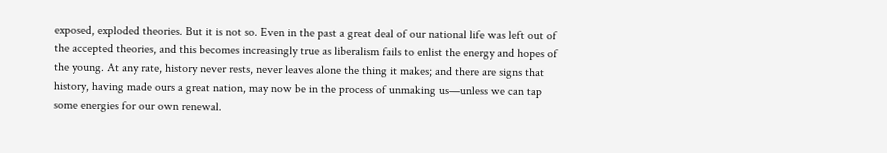exposed, exploded theories. But it is not so. Even in the past a great deal of our national life was left out of the accepted theories, and this becomes increasingly true as liberalism fails to enlist the energy and hopes of the young. At any rate, history never rests, never leaves alone the thing it makes; and there are signs that history, having made ours a great nation, may now be in the process of unmaking us—unless we can tap some energies for our own renewal.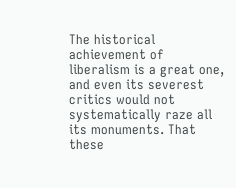The historical achievement of liberalism is a great one, and even its severest critics would not systematically raze all its monuments. That these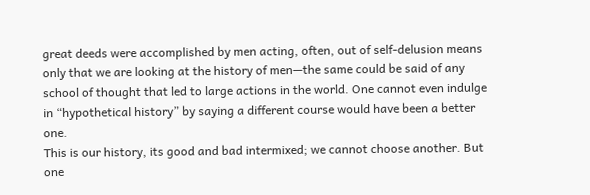great deeds were accomplished by men acting, often, out of self-delusion means only that we are looking at the history of men—the same could be said of any school of thought that led to large actions in the world. One cannot even indulge in “hypothetical history” by saying a different course would have been a better one.
This is our history, its good and bad intermixed; we cannot choose another. But one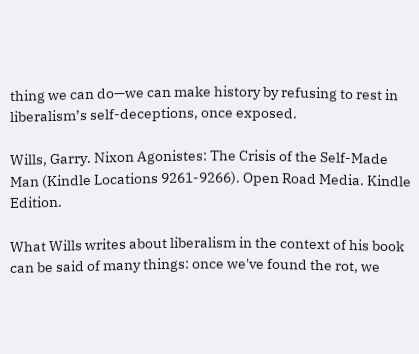thing we can do—we can make history by refusing to rest in liberalism’s self-deceptions, once exposed.

Wills, Garry. Nixon Agonistes: The Crisis of the Self-Made Man (Kindle Locations 9261-9266). Open Road Media. Kindle Edition.

What Wills writes about liberalism in the context of his book can be said of many things: once we've found the rot, we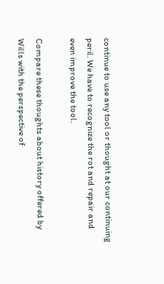continue to use any tool or thought at our continuing peril. We have to recognize the rot and repair and even improve the tool.

Compare these thoughts about history offered by Wills with the perspective of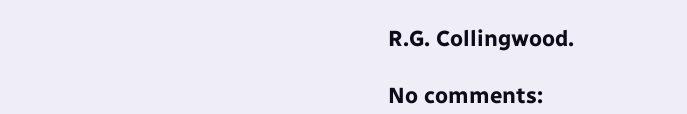R.G. Collingwood.

No comments: